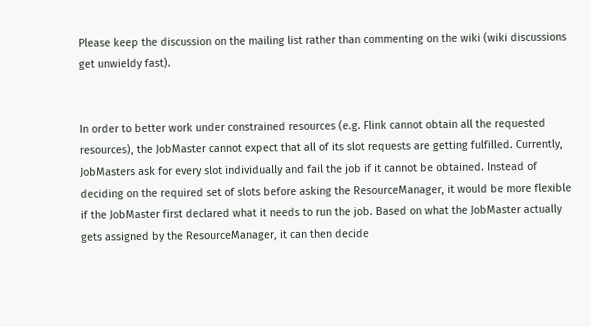Please keep the discussion on the mailing list rather than commenting on the wiki (wiki discussions get unwieldy fast).


In order to better work under constrained resources (e.g. Flink cannot obtain all the requested resources), the JobMaster cannot expect that all of its slot requests are getting fulfilled. Currently, JobMasters ask for every slot individually and fail the job if it cannot be obtained. Instead of deciding on the required set of slots before asking the ResourceManager, it would be more flexible if the JobMaster first declared what it needs to run the job. Based on what the JobMaster actually gets assigned by the ResourceManager, it can then decide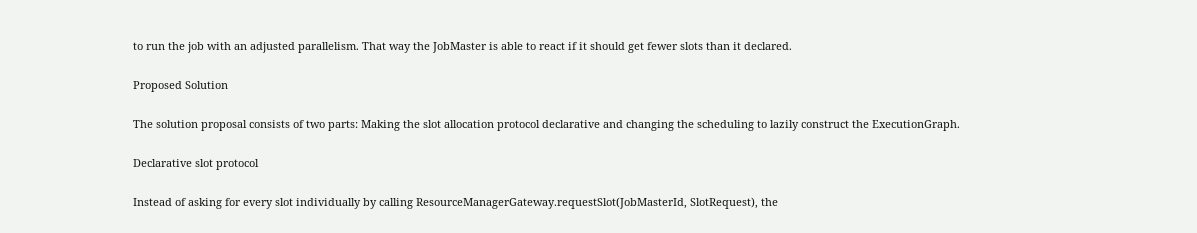to run the job with an adjusted parallelism. That way the JobMaster is able to react if it should get fewer slots than it declared.

Proposed Solution

The solution proposal consists of two parts: Making the slot allocation protocol declarative and changing the scheduling to lazily construct the ExecutionGraph.

Declarative slot protocol

Instead of asking for every slot individually by calling ResourceManagerGateway.requestSlot(JobMasterId, SlotRequest), the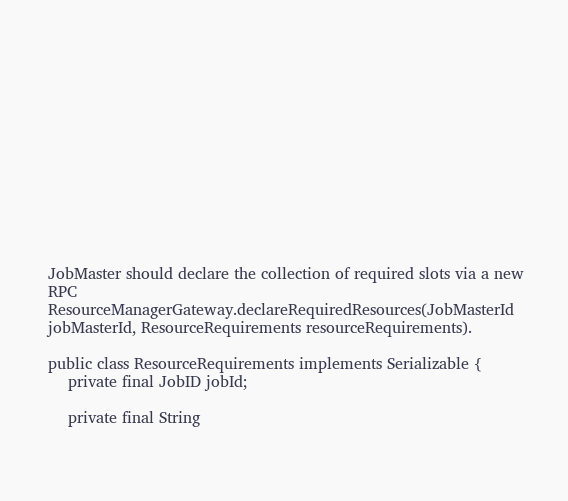JobMaster should declare the collection of required slots via a new RPC ResourceManagerGateway.declareRequiredResources(JobMasterId jobMasterId, ResourceRequirements resourceRequirements).

public class ResourceRequirements implements Serializable {
    private final JobID jobId;

    private final String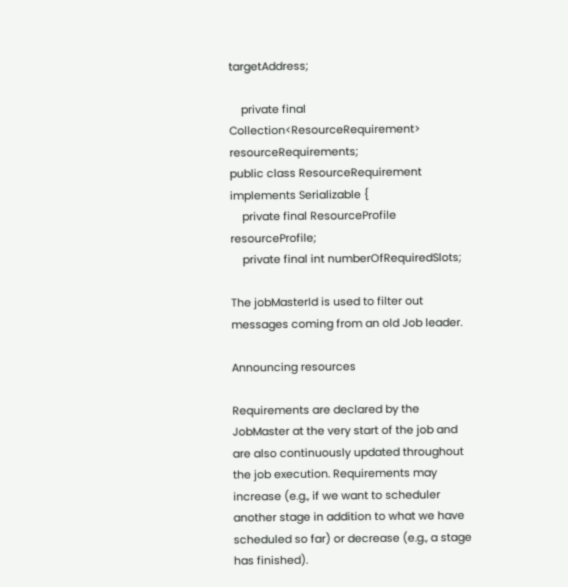targetAddress;

    private final Collection<ResourceRequirement> resourceRequirements;
public class ResourceRequirement implements Serializable {
    private final ResourceProfile resourceProfile;
    private final int numberOfRequiredSlots;

The jobMasterId is used to filter out messages coming from an old Job leader.

Announcing resources

Requirements are declared by the JobMaster at the very start of the job and are also continuously updated throughout the job execution. Requirements may increase (e.g., if we want to scheduler another stage in addition to what we have scheduled so far) or decrease (e.g., a stage has finished).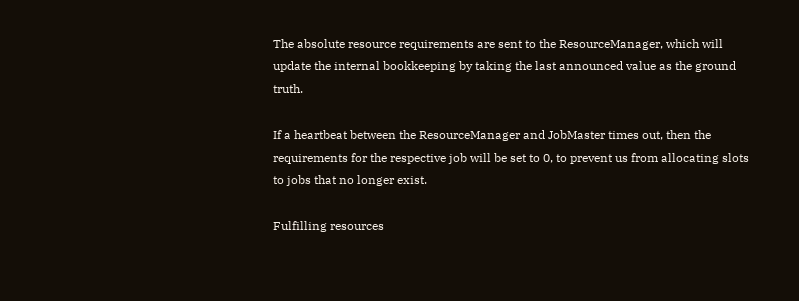The absolute resource requirements are sent to the ResourceManager, which will update the internal bookkeeping by taking the last announced value as the ground truth.

If a heartbeat between the ResourceManager and JobMaster times out, then the requirements for the respective job will be set to 0, to prevent us from allocating slots to jobs that no longer exist.

Fulfilling resources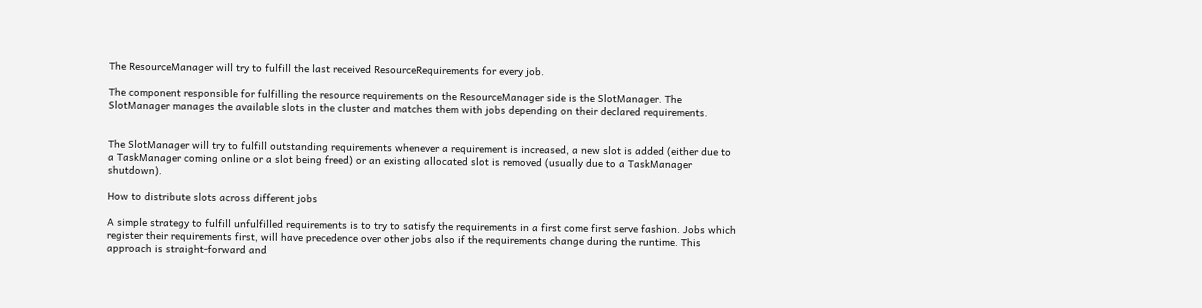The ResourceManager will try to fulfill the last received ResourceRequirements for every job.

The component responsible for fulfilling the resource requirements on the ResourceManager side is the SlotManager. The SlotManager manages the available slots in the cluster and matches them with jobs depending on their declared requirements.


The SlotManager will try to fulfill outstanding requirements whenever a requirement is increased, a new slot is added (either due to a TaskManager coming online or a slot being freed) or an existing allocated slot is removed (usually due to a TaskManager shutdown).

How to distribute slots across different jobs

A simple strategy to fulfill unfulfilled requirements is to try to satisfy the requirements in a first come first serve fashion. Jobs which register their requirements first, will have precedence over other jobs also if the requirements change during the runtime. This approach is straight-forward and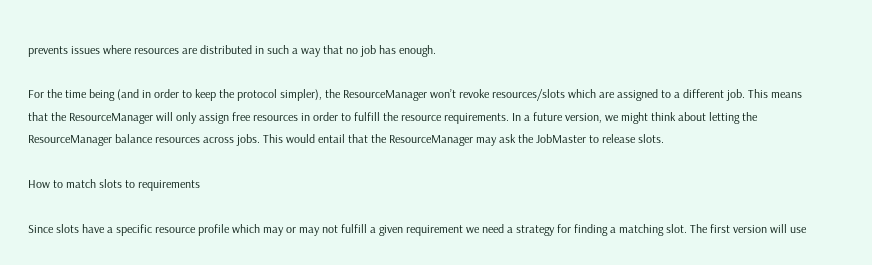prevents issues where resources are distributed in such a way that no job has enough.

For the time being (and in order to keep the protocol simpler), the ResourceManager won’t revoke resources/slots which are assigned to a different job. This means that the ResourceManager will only assign free resources in order to fulfill the resource requirements. In a future version, we might think about letting the ResourceManager balance resources across jobs. This would entail that the ResourceManager may ask the JobMaster to release slots.

How to match slots to requirements

Since slots have a specific resource profile which may or may not fulfill a given requirement we need a strategy for finding a matching slot. The first version will use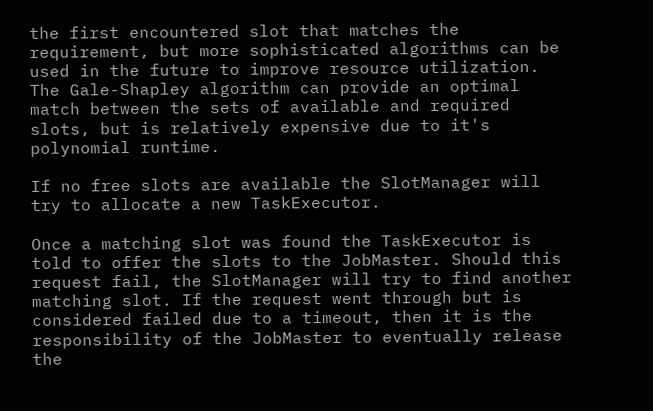the first encountered slot that matches the requirement, but more sophisticated algorithms can be used in the future to improve resource utilization. The Gale-Shapley algorithm can provide an optimal match between the sets of available and required slots, but is relatively expensive due to it's polynomial runtime.

If no free slots are available the SlotManager will try to allocate a new TaskExecutor.

Once a matching slot was found the TaskExecutor is told to offer the slots to the JobMaster. Should this request fail, the SlotManager will try to find another matching slot. If the request went through but is considered failed due to a timeout, then it is the responsibility of the JobMaster to eventually release the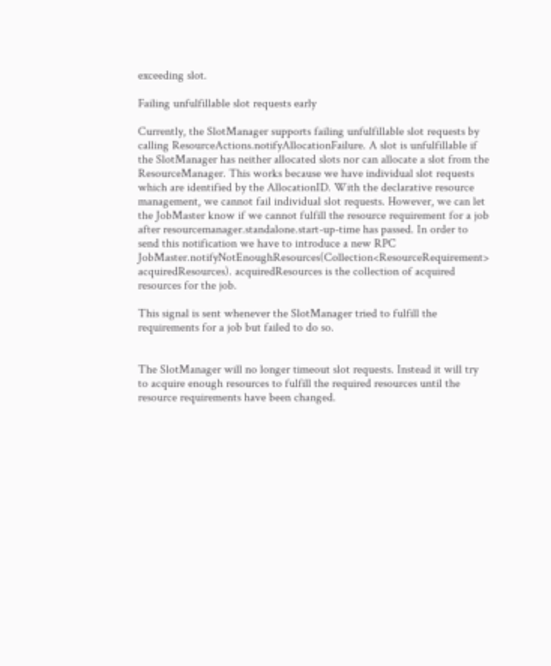exceeding slot.

Failing unfulfillable slot requests early

Currently, the SlotManager supports failing unfulfillable slot requests by calling ResourceActions.notifyAllocationFailure. A slot is unfulfillable if the SlotManager has neither allocated slots nor can allocate a slot from the ResourceManager. This works because we have individual slot requests which are identified by the AllocationID. With the declarative resource management, we cannot fail individual slot requests. However, we can let the JobMaster know if we cannot fulfill the resource requirement for a job after resourcemanager.standalone.start-up-time has passed. In order to send this notification we have to introduce a new RPC JobMaster.notifyNotEnoughResources(Collection<ResourceRequirement> acquiredResources). acquiredResources is the collection of acquired resources for the job.

This signal is sent whenever the SlotManager tried to fulfill the requirements for a job but failed to do so.


The SlotManager will no longer timeout slot requests. Instead it will try to acquire enough resources to fulfill the required resources until the resource requirements have been changed.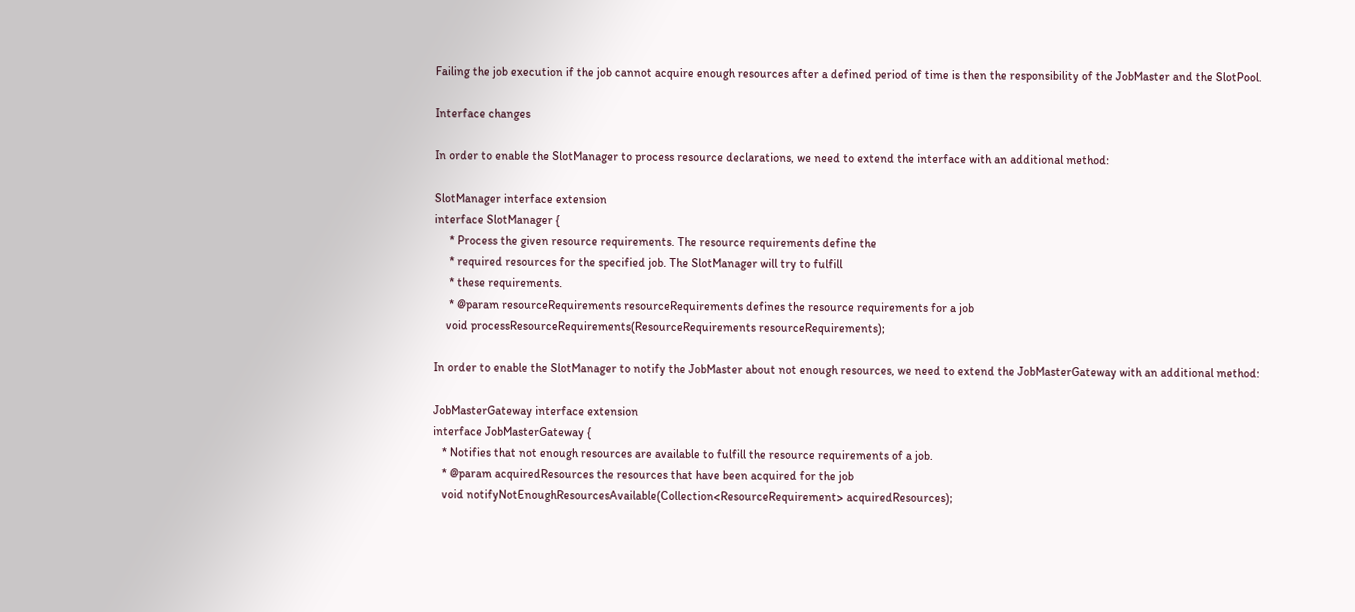Failing the job execution if the job cannot acquire enough resources after a defined period of time is then the responsibility of the JobMaster and the SlotPool.

Interface changes

In order to enable the SlotManager to process resource declarations, we need to extend the interface with an additional method:

SlotManager interface extension
interface SlotManager {
     * Process the given resource requirements. The resource requirements define the
     * required resources for the specified job. The SlotManager will try to fulfill
     * these requirements.
     * @param resourceRequirements resourceRequirements defines the resource requirements for a job
    void processResourceRequirements(ResourceRequirements resourceRequirements);

In order to enable the SlotManager to notify the JobMaster about not enough resources, we need to extend the JobMasterGateway with an additional method:

JobMasterGateway interface extension
interface JobMasterGateway {
   * Notifies that not enough resources are available to fulfill the resource requirements of a job.
   * @param acquiredResources the resources that have been acquired for the job
   void notifyNotEnoughResourcesAvailable(Collection<ResourceRequirement> acquiredResources);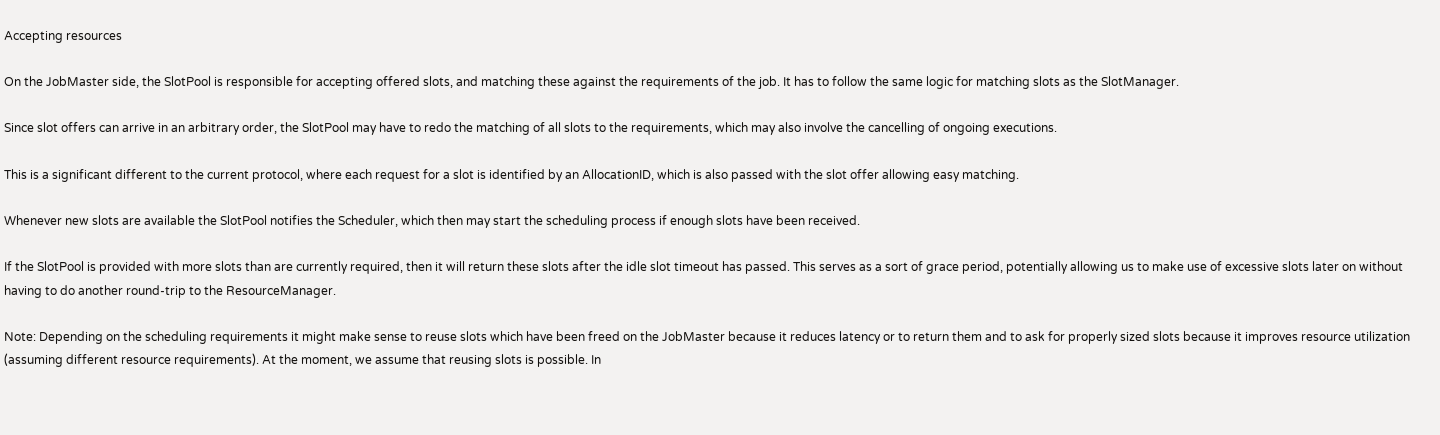Accepting resources

On the JobMaster side, the SlotPool is responsible for accepting offered slots, and matching these against the requirements of the job. It has to follow the same logic for matching slots as the SlotManager.

Since slot offers can arrive in an arbitrary order, the SlotPool may have to redo the matching of all slots to the requirements, which may also involve the cancelling of ongoing executions.

This is a significant different to the current protocol, where each request for a slot is identified by an AllocationID, which is also passed with the slot offer allowing easy matching.

Whenever new slots are available the SlotPool notifies the Scheduler, which then may start the scheduling process if enough slots have been received.

If the SlotPool is provided with more slots than are currently required, then it will return these slots after the idle slot timeout has passed. This serves as a sort of grace period, potentially allowing us to make use of excessive slots later on without having to do another round-trip to the ResourceManager.

Note: Depending on the scheduling requirements it might make sense to reuse slots which have been freed on the JobMaster because it reduces latency or to return them and to ask for properly sized slots because it improves resource utilization (assuming different resource requirements). At the moment, we assume that reusing slots is possible. In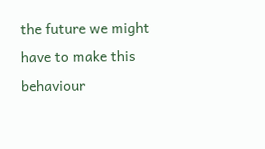the future we might have to make this behaviour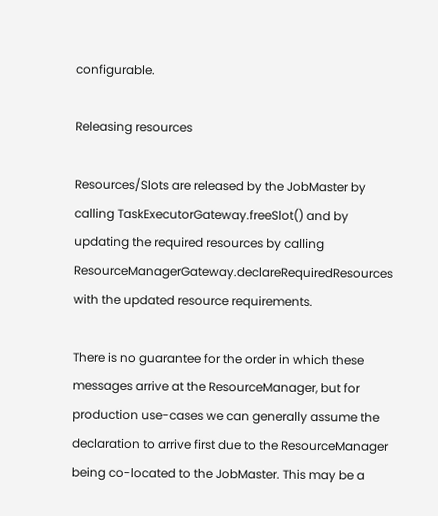configurable.

Releasing resources

Resources/Slots are released by the JobMaster by calling TaskExecutorGateway.freeSlot() and by updating the required resources by calling ResourceManagerGateway.declareRequiredResources with the updated resource requirements.

There is no guarantee for the order in which these messages arrive at the ResourceManager, but for production use-cases we can generally assume the declaration to arrive first due to the ResourceManager being co-located to the JobMaster. This may be a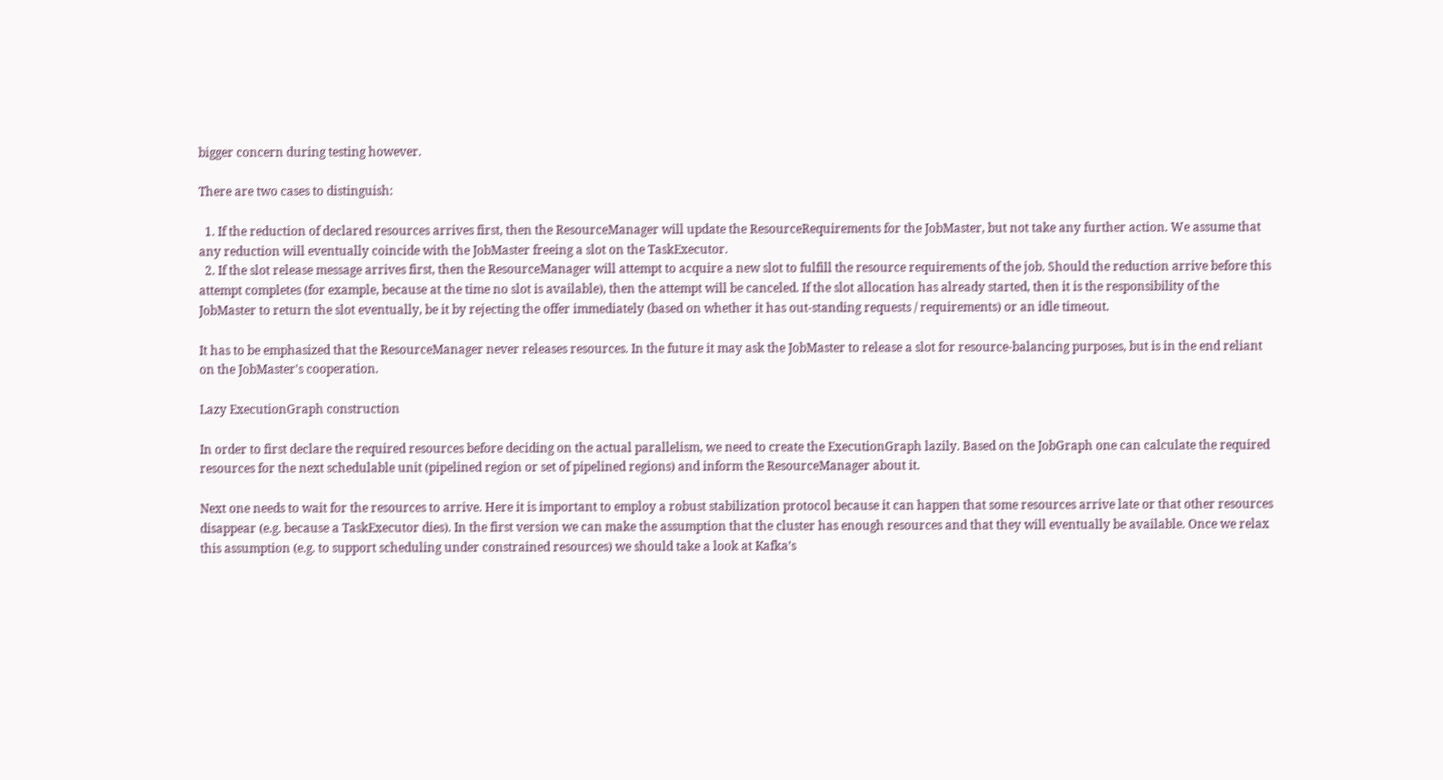bigger concern during testing however.

There are two cases to distinguish:

  1. If the reduction of declared resources arrives first, then the ResourceManager will update the ResourceRequirements for the JobMaster, but not take any further action. We assume that any reduction will eventually coincide with the JobMaster freeing a slot on the TaskExecutor.
  2. If the slot release message arrives first, then the ResourceManager will attempt to acquire a new slot to fulfill the resource requirements of the job. Should the reduction arrive before this attempt completes (for example, because at the time no slot is available), then the attempt will be canceled. If the slot allocation has already started, then it is the responsibility of the JobMaster to return the slot eventually, be it by rejecting the offer immediately (based on whether it has out-standing requests / requirements) or an idle timeout.

It has to be emphasized that the ResourceManager never releases resources. In the future it may ask the JobMaster to release a slot for resource-balancing purposes, but is in the end reliant on the JobMaster's cooperation.

Lazy ExecutionGraph construction

In order to first declare the required resources before deciding on the actual parallelism, we need to create the ExecutionGraph lazily. Based on the JobGraph one can calculate the required resources for the next schedulable unit (pipelined region or set of pipelined regions) and inform the ResourceManager about it.

Next one needs to wait for the resources to arrive. Here it is important to employ a robust stabilization protocol because it can happen that some resources arrive late or that other resources disappear (e.g. because a TaskExecutor dies). In the first version we can make the assumption that the cluster has enough resources and that they will eventually be available. Once we relax this assumption (e.g. to support scheduling under constrained resources) we should take a look at Kafka’s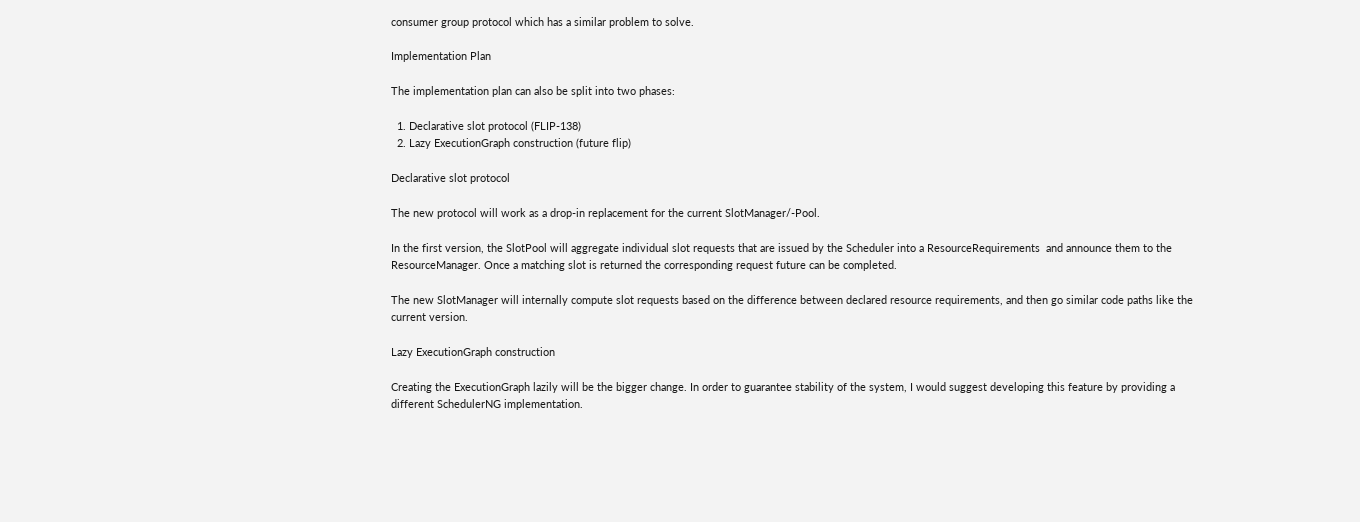consumer group protocol which has a similar problem to solve.

Implementation Plan

The implementation plan can also be split into two phases:

  1. Declarative slot protocol (FLIP-138)
  2. Lazy ExecutionGraph construction (future flip)

Declarative slot protocol

The new protocol will work as a drop-in replacement for the current SlotManager/-Pool.

In the first version, the SlotPool will aggregate individual slot requests that are issued by the Scheduler into a ResourceRequirements  and announce them to the ResourceManager. Once a matching slot is returned the corresponding request future can be completed.

The new SlotManager will internally compute slot requests based on the difference between declared resource requirements, and then go similar code paths like the current version.

Lazy ExecutionGraph construction

Creating the ExecutionGraph lazily will be the bigger change. In order to guarantee stability of the system, I would suggest developing this feature by providing a different SchedulerNG implementation.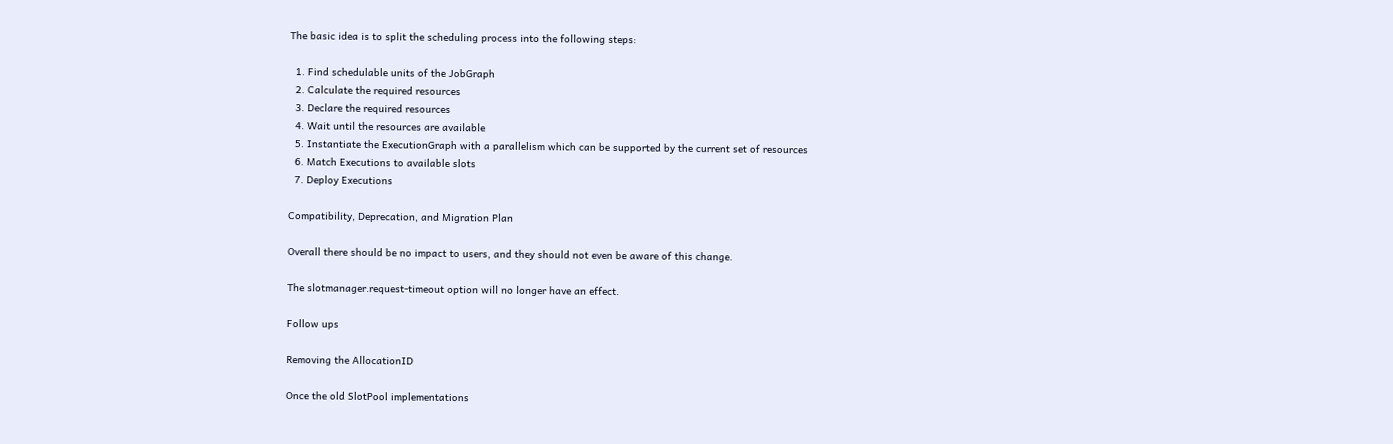The basic idea is to split the scheduling process into the following steps:

  1. Find schedulable units of the JobGraph
  2. Calculate the required resources
  3. Declare the required resources
  4. Wait until the resources are available
  5. Instantiate the ExecutionGraph with a parallelism which can be supported by the current set of resources
  6. Match Executions to available slots
  7. Deploy Executions

Compatibility, Deprecation, and Migration Plan

Overall there should be no impact to users, and they should not even be aware of this change.

The slotmanager.request-timeout option will no longer have an effect.

Follow ups

Removing the AllocationID

Once the old SlotPool implementations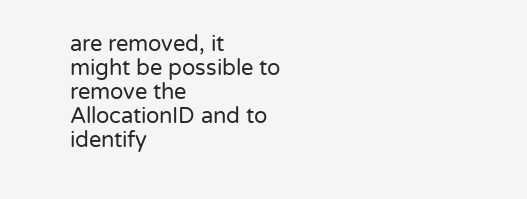are removed, it might be possible to remove the AllocationID and to identify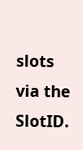slots via the SlotID.